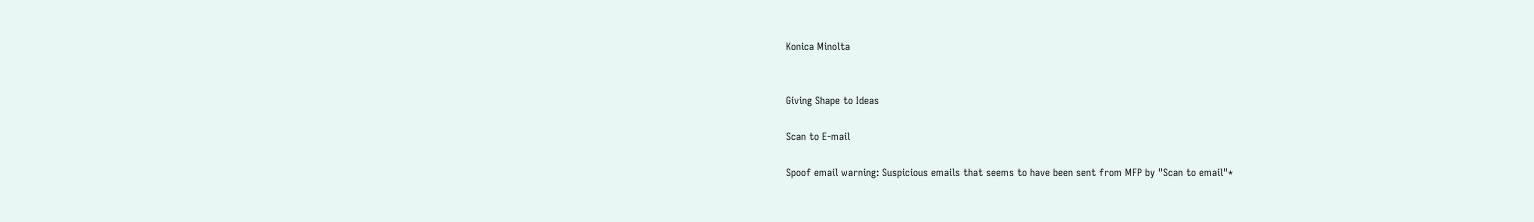Konica Minolta


Giving Shape to Ideas

Scan to E-mail

Spoof email warning: Suspicious emails that seems to have been sent from MFP by "Scan to email"*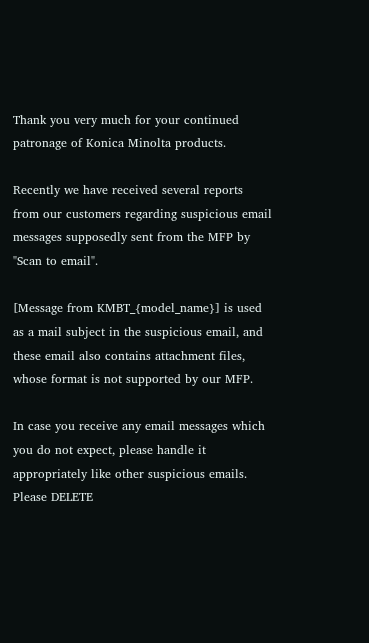Thank you very much for your continued patronage of Konica Minolta products.

Recently we have received several reports from our customers regarding suspicious email messages supposedly sent from the MFP by "Scan to email".

[Message from KMBT_{model_name}] is used as a mail subject in the suspicious email, and these email also contains attachment files, whose format is not supported by our MFP.

In case you receive any email messages which you do not expect, please handle it appropriately like other suspicious emails. Please DELETE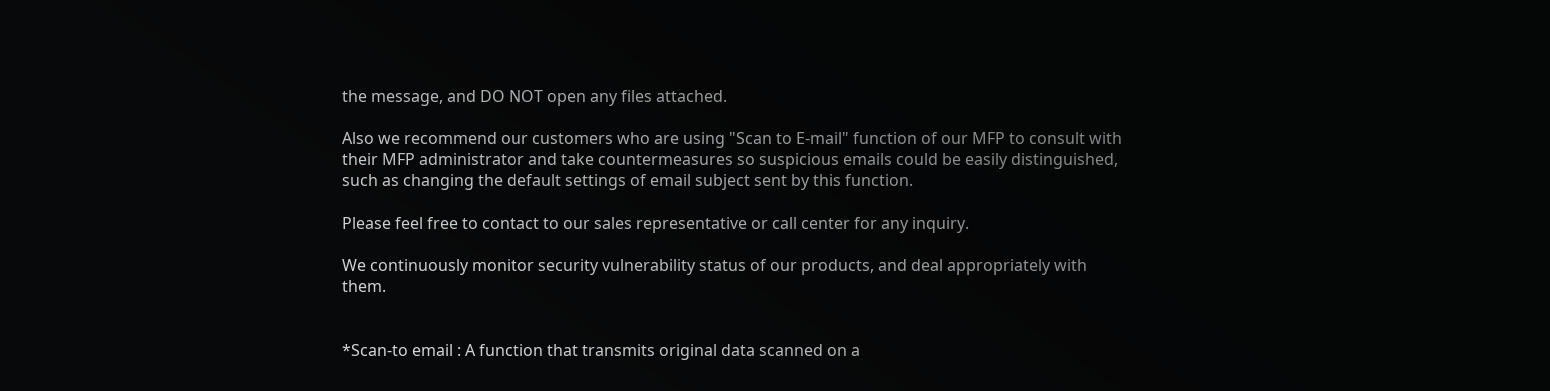the message, and DO NOT open any files attached.

Also we recommend our customers who are using "Scan to E-mail" function of our MFP to consult with their MFP administrator and take countermeasures so suspicious emails could be easily distinguished, such as changing the default settings of email subject sent by this function.

Please feel free to contact to our sales representative or call center for any inquiry.

We continuously monitor security vulnerability status of our products, and deal appropriately with them.


*Scan-to email : A function that transmits original data scanned on a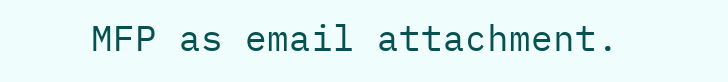MFP as email attachment.